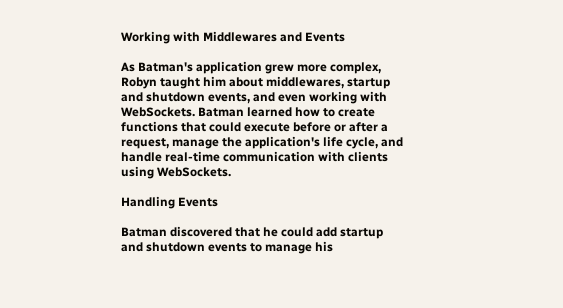Working with Middlewares and Events

As Batman's application grew more complex, Robyn taught him about middlewares, startup and shutdown events, and even working with WebSockets. Batman learned how to create functions that could execute before or after a request, manage the application's life cycle, and handle real-time communication with clients using WebSockets.

Handling Events

Batman discovered that he could add startup and shutdown events to manage his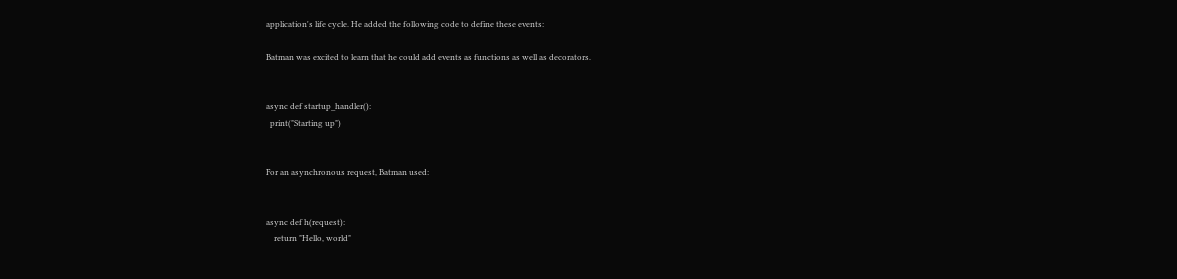application's life cycle. He added the following code to define these events:

Batman was excited to learn that he could add events as functions as well as decorators.


async def startup_handler():
  print("Starting up")


For an asynchronous request, Batman used:


async def h(request):
    return "Hello, world"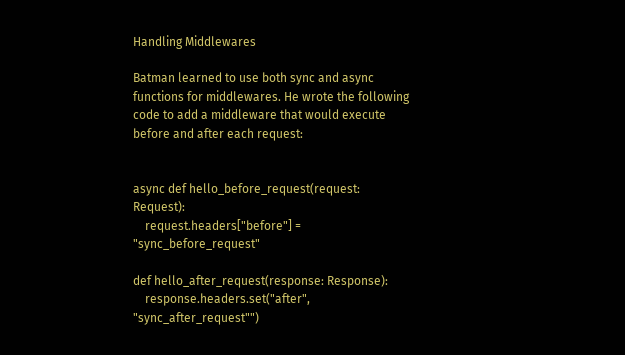Handling Middlewares

Batman learned to use both sync and async functions for middlewares. He wrote the following code to add a middleware that would execute before and after each request:


async def hello_before_request(request: Request):
    request.headers["before"] = "sync_before_request"

def hello_after_request(response: Response):
    response.headers.set("after", "sync_after_request"")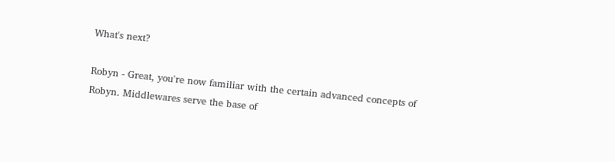What's next?

Robyn - Great, you're now familiar with the certain advanced concepts of Robyn. Middlewares serve the base of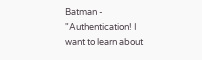Batman - "Authentication! I want to learn about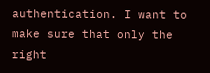authentication. I want to make sure that only the right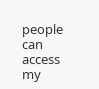people can access my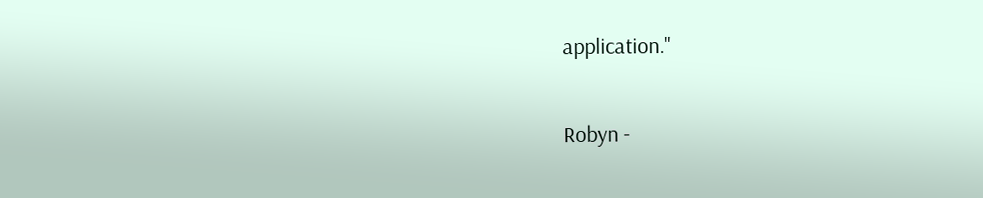application."

Robyn -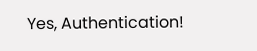Yes, Authentication!